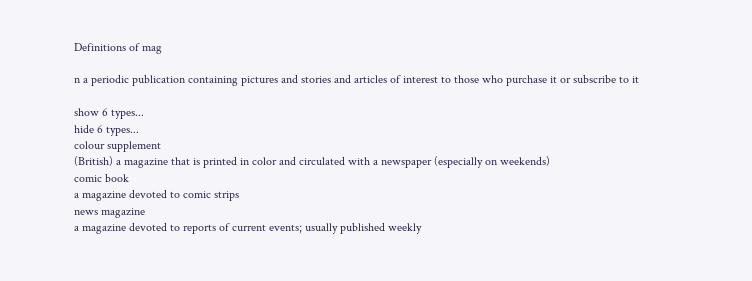Definitions of mag

n a periodic publication containing pictures and stories and articles of interest to those who purchase it or subscribe to it

show 6 types...
hide 6 types...
colour supplement
(British) a magazine that is printed in color and circulated with a newspaper (especially on weekends)
comic book
a magazine devoted to comic strips
news magazine
a magazine devoted to reports of current events; usually published weekly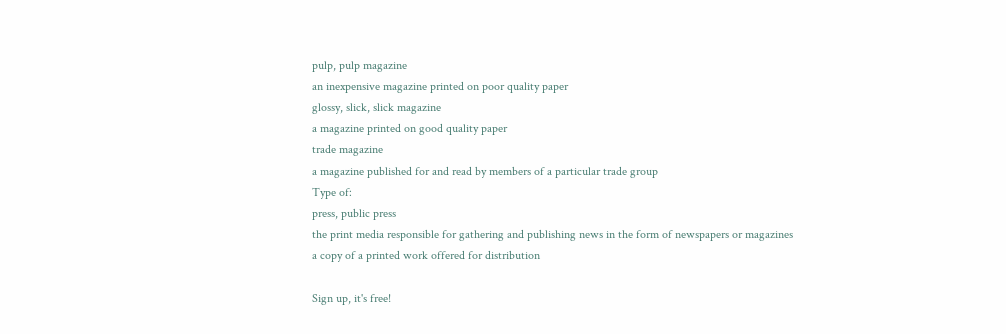pulp, pulp magazine
an inexpensive magazine printed on poor quality paper
glossy, slick, slick magazine
a magazine printed on good quality paper
trade magazine
a magazine published for and read by members of a particular trade group
Type of:
press, public press
the print media responsible for gathering and publishing news in the form of newspapers or magazines
a copy of a printed work offered for distribution

Sign up, it's free!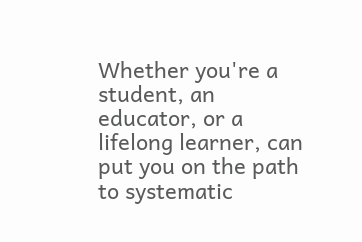Whether you're a student, an educator, or a lifelong learner, can put you on the path to systematic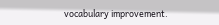vocabulary improvement.